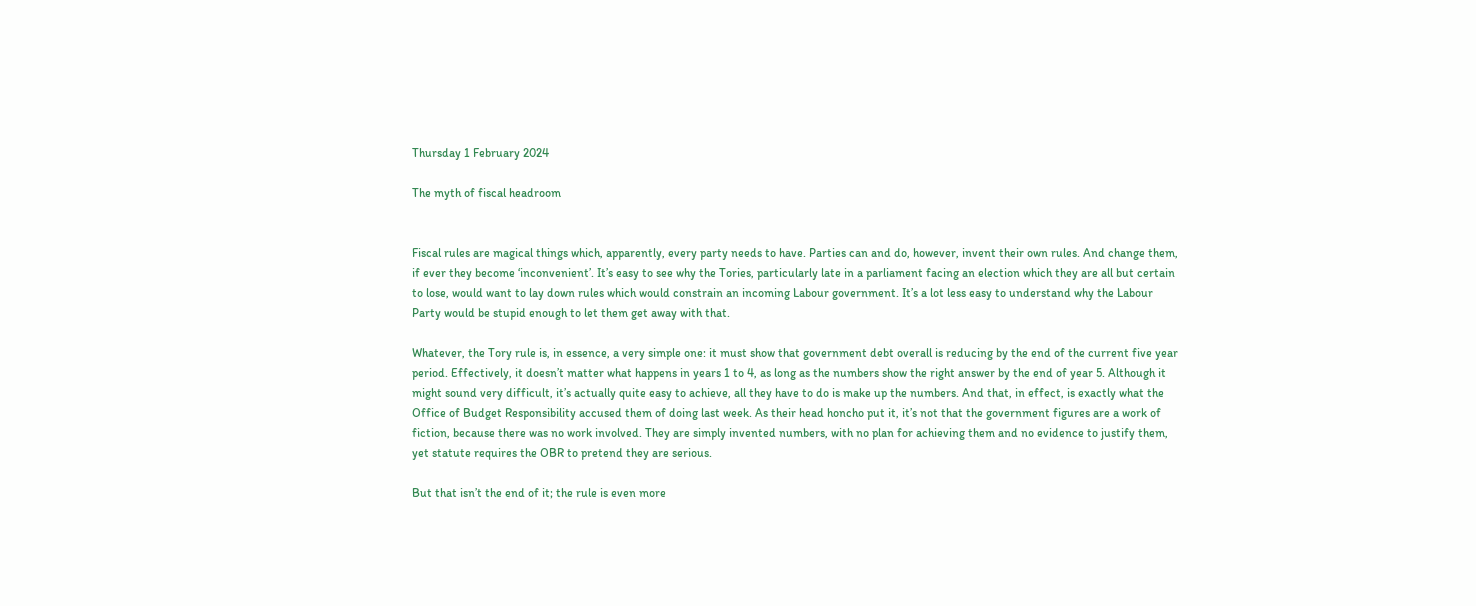Thursday 1 February 2024

The myth of fiscal headroom


Fiscal rules are magical things which, apparently, every party needs to have. Parties can and do, however, invent their own rules. And change them, if ever they become ‘inconvenient’. It’s easy to see why the Tories, particularly late in a parliament facing an election which they are all but certain to lose, would want to lay down rules which would constrain an incoming Labour government. It’s a lot less easy to understand why the Labour Party would be stupid enough to let them get away with that.

Whatever, the Tory rule is, in essence, a very simple one: it must show that government debt overall is reducing by the end of the current five year period. Effectively, it doesn’t matter what happens in years 1 to 4, as long as the numbers show the right answer by the end of year 5. Although it might sound very difficult, it’s actually quite easy to achieve, all they have to do is make up the numbers. And that, in effect, is exactly what the Office of Budget Responsibility accused them of doing last week. As their head honcho put it, it’s not that the government figures are a work of fiction, because there was no work involved. They are simply invented numbers, with no plan for achieving them and no evidence to justify them, yet statute requires the OBR to pretend they are serious.

But that isn’t the end of it; the rule is even more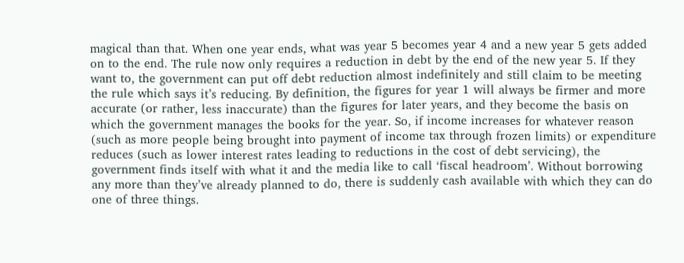magical than that. When one year ends, what was year 5 becomes year 4 and a new year 5 gets added on to the end. The rule now only requires a reduction in debt by the end of the new year 5. If they want to, the government can put off debt reduction almost indefinitely and still claim to be meeting the rule which says it’s reducing. By definition, the figures for year 1 will always be firmer and more accurate (or rather, less inaccurate) than the figures for later years, and they become the basis on which the government manages the books for the year. So, if income increases for whatever reason (such as more people being brought into payment of income tax through frozen limits) or expenditure reduces (such as lower interest rates leading to reductions in the cost of debt servicing), the government finds itself with what it and the media like to call ‘fiscal headroom’. Without borrowing any more than they’ve already planned to do, there is suddenly cash available with which they can do one of three things.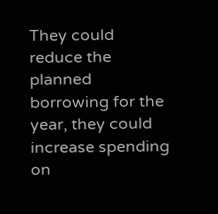They could reduce the planned borrowing for the year, they could increase spending on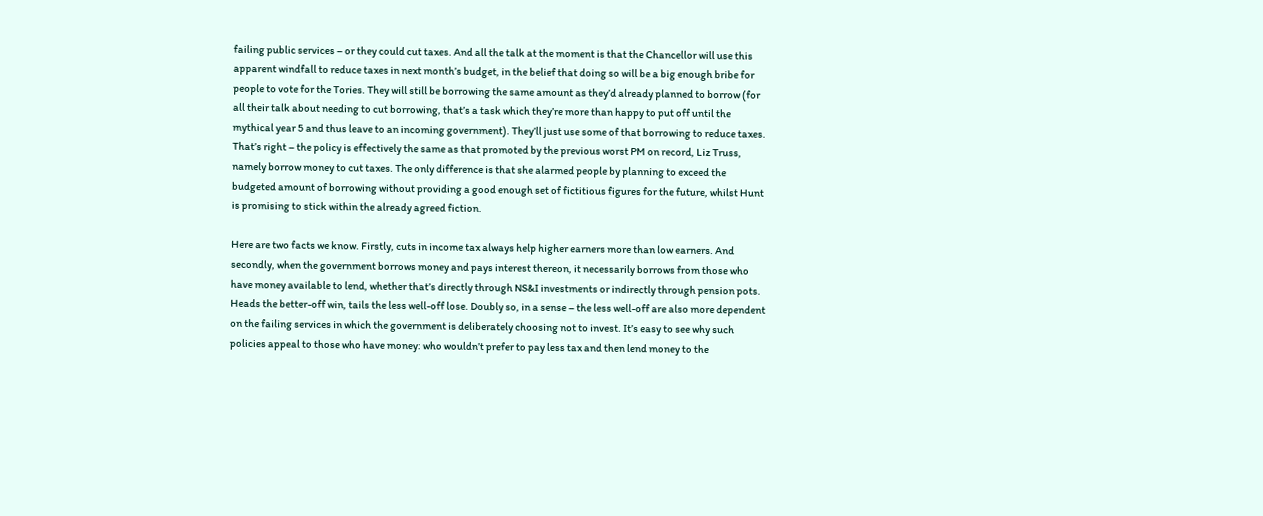failing public services – or they could cut taxes. And all the talk at the moment is that the Chancellor will use this apparent windfall to reduce taxes in next month’s budget, in the belief that doing so will be a big enough bribe for people to vote for the Tories. They will still be borrowing the same amount as they’d already planned to borrow (for all their talk about needing to cut borrowing, that’s a task which they’re more than happy to put off until the mythical year 5 and thus leave to an incoming government). They’ll just use some of that borrowing to reduce taxes. That’s right – the policy is effectively the same as that promoted by the previous worst PM on record, Liz Truss, namely borrow money to cut taxes. The only difference is that she alarmed people by planning to exceed the budgeted amount of borrowing without providing a good enough set of fictitious figures for the future, whilst Hunt is promising to stick within the already agreed fiction.

Here are two facts we know. Firstly, cuts in income tax always help higher earners more than low earners. And secondly, when the government borrows money and pays interest thereon, it necessarily borrows from those who have money available to lend, whether that’s directly through NS&I investments or indirectly through pension pots. Heads the better-off win, tails the less well-off lose. Doubly so, in a sense – the less well-off are also more dependent on the failing services in which the government is deliberately choosing not to invest. It’s easy to see why such policies appeal to those who have money: who wouldn’t prefer to pay less tax and then lend money to the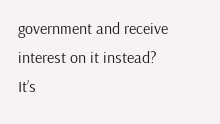government and receive interest on it instead? It’s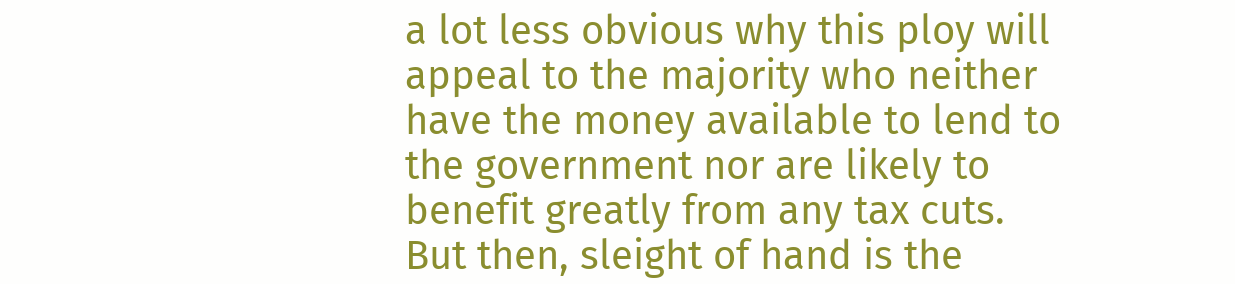a lot less obvious why this ploy will appeal to the majority who neither have the money available to lend to the government nor are likely to benefit greatly from any tax cuts. But then, sleight of hand is the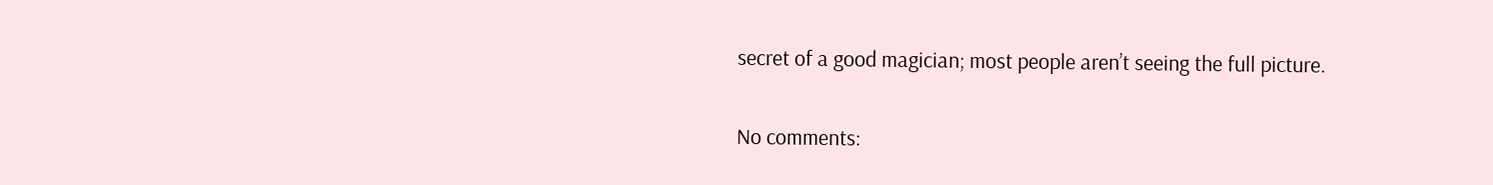secret of a good magician; most people aren’t seeing the full picture.

No comments: